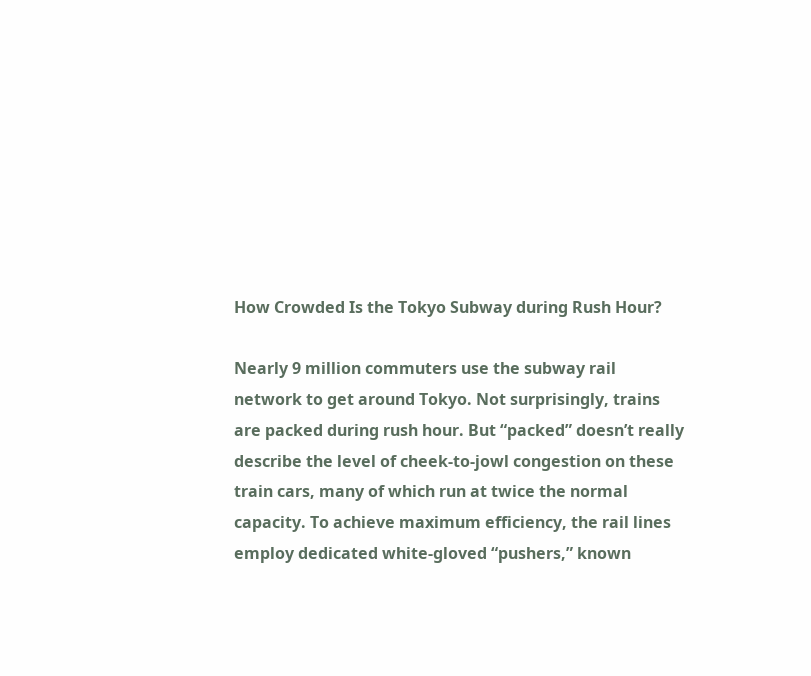How Crowded Is the Tokyo Subway during Rush Hour?

Nearly 9 million commuters use the subway rail network to get around Tokyo. Not surprisingly, trains are packed during rush hour. But “packed” doesn’t really describe the level of cheek-to-jowl congestion on these train cars, many of which run at twice the normal capacity. To achieve maximum efficiency, the rail lines employ dedicated white-gloved “pushers,” known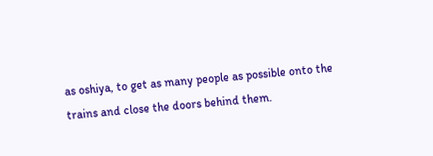as oshiya, to get as many people as possible onto the trains and close the doors behind them.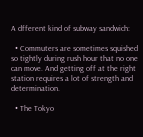A dfferent kind of subway sandwich:

  • Commuters are sometimes squished so tightly during rush hour that no one can move. And getting off at the right station requires a lot of strength and determination.

  • The Tokyo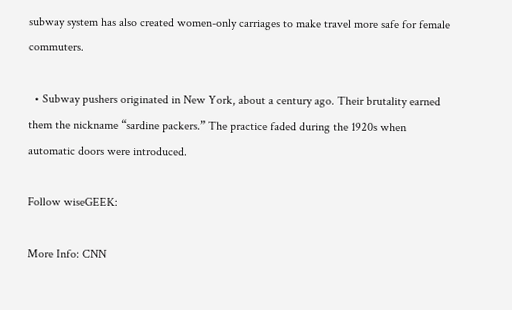subway system has also created women-only carriages to make travel more safe for female commuters.

  • Subway pushers originated in New York, about a century ago. Their brutality earned them the nickname “sardine packers.” The practice faded during the 1920s when automatic doors were introduced.

Follow wiseGEEK:

More Info: CNN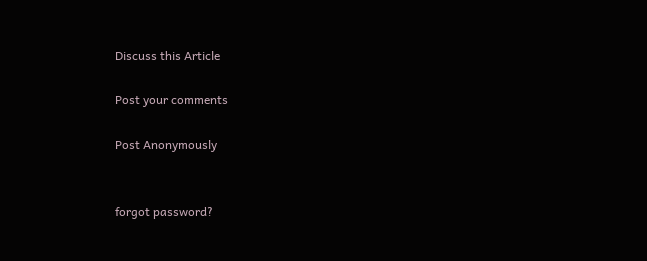Discuss this Article

Post your comments

Post Anonymously


forgot password?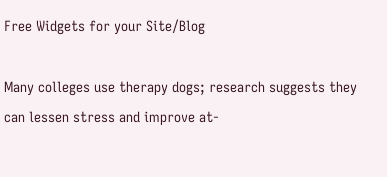Free Widgets for your Site/Blog

Many colleges use therapy dogs; research suggests they can lessen stress and improve at-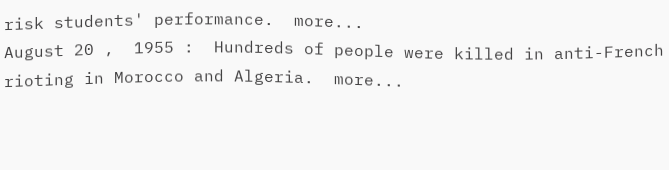risk students' performance.  more...
August 20 ,  1955 :  Hundreds of people were killed in anti-French rioting in Morocco and Algeria.  more...